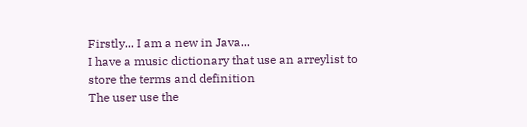Firstly... I am a new in Java...
I have a music dictionary that use an arreylist to store the terms and definition
The user use the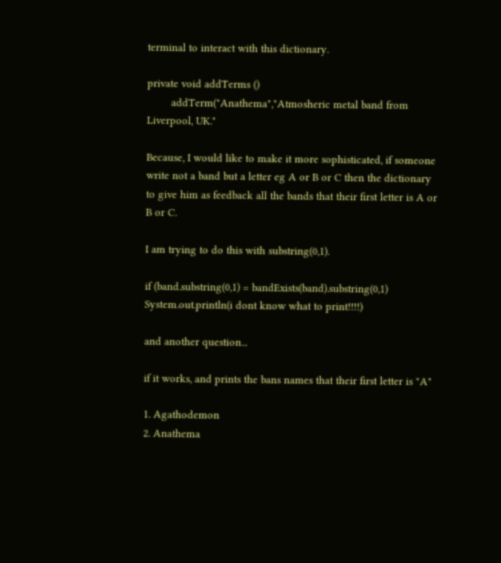terminal to interact with this dictionary.

private void addTerms ()
        addTerm("Anathema","Atmosheric metal band from Liverpool, UK."

Because, I would like to make it more sophisticated, if someone write not a band but a letter eg A or B or C then the dictionary to give him as feedback all the bands that their first letter is A or B or C.

I am trying to do this with substring(0,1).

if (band.substring(0,1) = bandExists(band).substring(0,1)
System.out.println(i dont know what to print!!!!)

and another question...

if it works, and prints the bans names that their first letter is "A"

1. Agathodemon
2. Anathema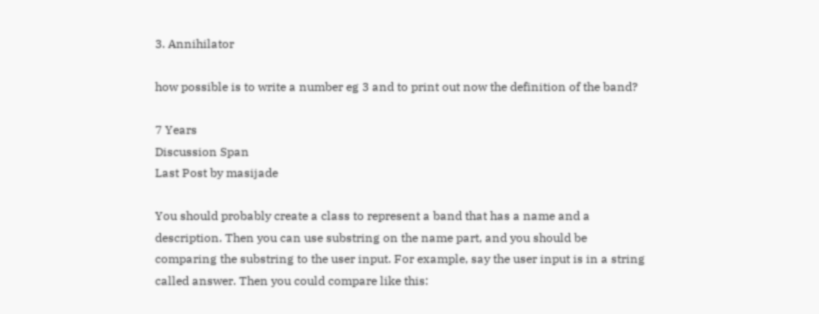3. Annihilator

how possible is to write a number eg 3 and to print out now the definition of the band?

7 Years
Discussion Span
Last Post by masijade

You should probably create a class to represent a band that has a name and a description. Then you can use substring on the name part, and you should be comparing the substring to the user input. For example, say the user input is in a string called answer. Then you could compare like this: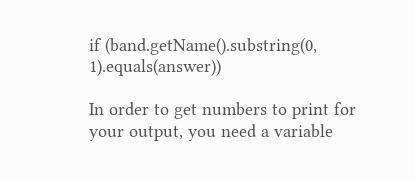if (band.getName().substring(0, 1).equals(answer))

In order to get numbers to print for your output, you need a variable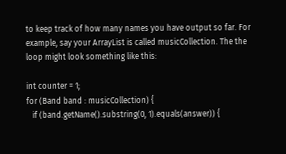to keep track of how many names you have output so far. For example, say your ArrayList is called musicCollection. The the loop might look something like this:

int counter = 1;
for (Band band : musicCollection) {
   if (band.getName().substring(0, 1).equals(answer)) {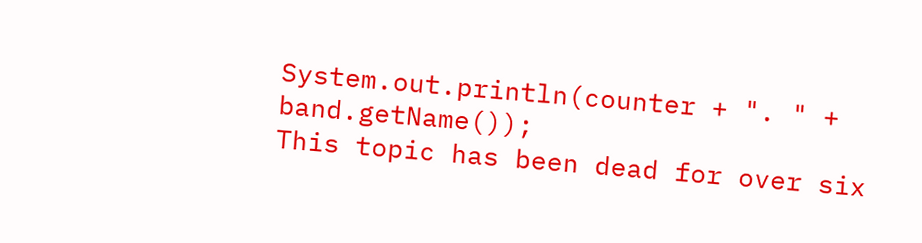System.out.println(counter + ". " + band.getName());
This topic has been dead for over six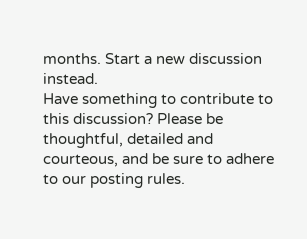months. Start a new discussion instead.
Have something to contribute to this discussion? Please be thoughtful, detailed and courteous, and be sure to adhere to our posting rules.